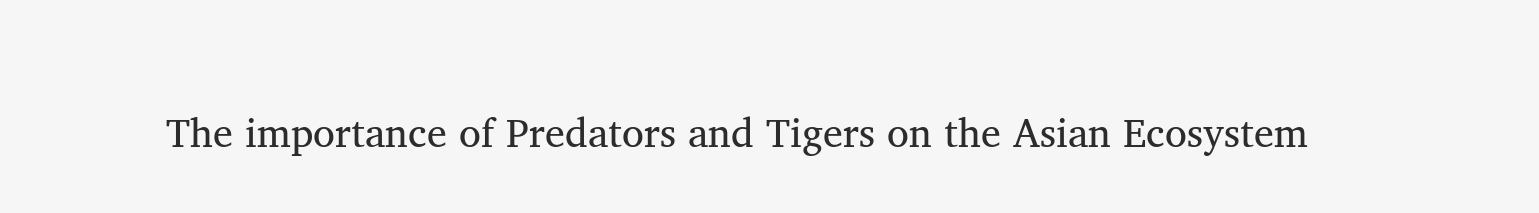The importance of Predators and Tigers on the Asian Ecosystem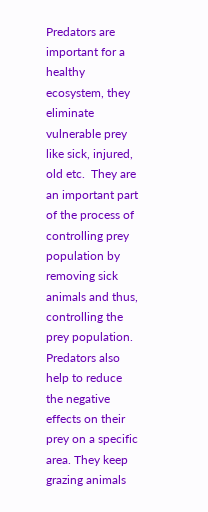Predators are important for a healthy ecosystem, they eliminate vulnerable prey like sick, injured, old etc.  They are an important part of the process of controlling prey population by removing sick animals and thus, controlling the prey population. Predators also help to reduce the negative effects on their prey on a specific area. They keep grazing animals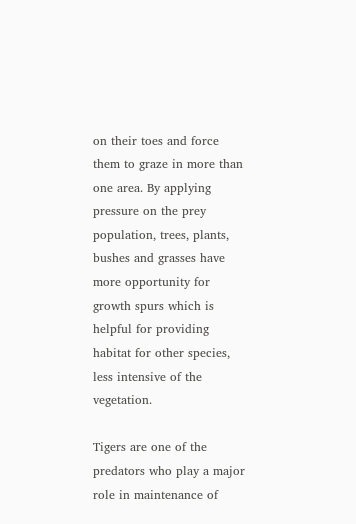on their toes and force them to graze in more than one area. By applying pressure on the prey population, trees, plants, bushes and grasses have more opportunity for growth spurs which is helpful for providing habitat for other species, less intensive of the vegetation.

Tigers are one of the predators who play a major role in maintenance of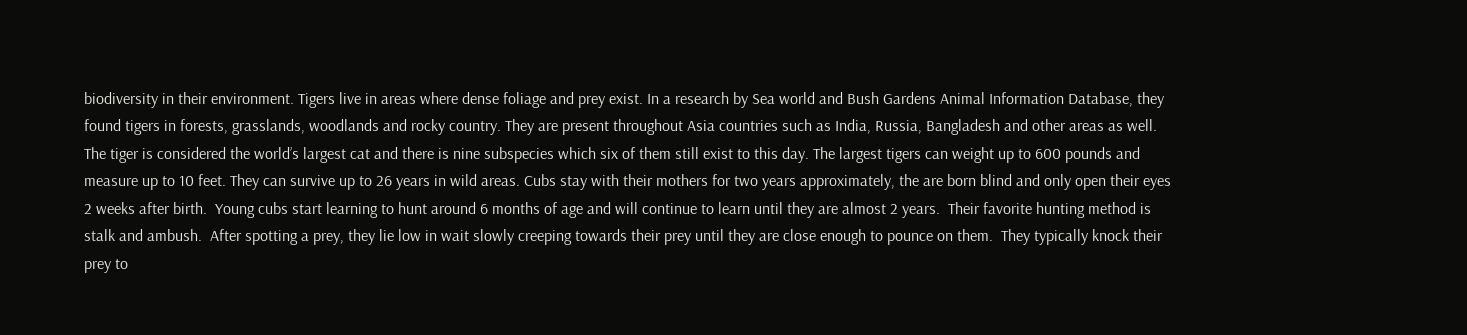biodiversity in their environment. Tigers live in areas where dense foliage and prey exist. In a research by Sea world and Bush Gardens Animal Information Database, they found tigers in forests, grasslands, woodlands and rocky country. They are present throughout Asia countries such as India, Russia, Bangladesh and other areas as well. The tiger is considered the world’s largest cat and there is nine subspecies which six of them still exist to this day. The largest tigers can weight up to 600 pounds and measure up to 10 feet. They can survive up to 26 years in wild areas. Cubs stay with their mothers for two years approximately, the are born blind and only open their eyes 2 weeks after birth.  Young cubs start learning to hunt around 6 months of age and will continue to learn until they are almost 2 years.  Their favorite hunting method is stalk and ambush.  After spotting a prey, they lie low in wait slowly creeping towards their prey until they are close enough to pounce on them.  They typically knock their prey to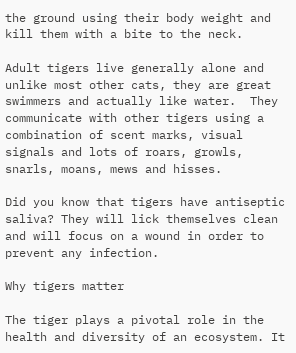the ground using their body weight and kill them with a bite to the neck.

Adult tigers live generally alone and unlike most other cats, they are great swimmers and actually like water.  They communicate with other tigers using a combination of scent marks, visual signals and lots of roars, growls, snarls, moans, mews and hisses.

Did you know that tigers have antiseptic saliva? They will lick themselves clean and will focus on a wound in order to prevent any infection.

Why tigers matter

The tiger plays a pivotal role in the health and diversity of an ecosystem. It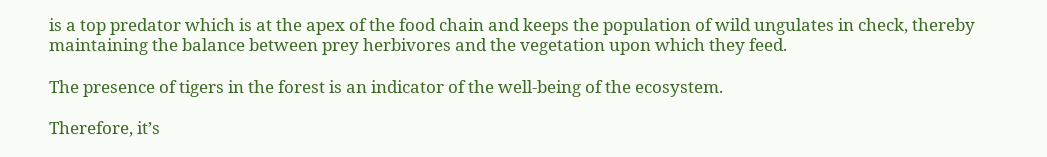is a top predator which is at the apex of the food chain and keeps the population of wild ungulates in check, thereby maintaining the balance between prey herbivores and the vegetation upon which they feed.

The presence of tigers in the forest is an indicator of the well-being of the ecosystem.

Therefore, it’s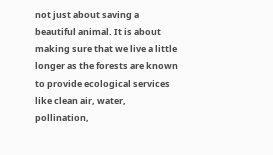not just about saving a beautiful animal. It is about making sure that we live a little longer as the forests are known to provide ecological services like clean air, water, pollination,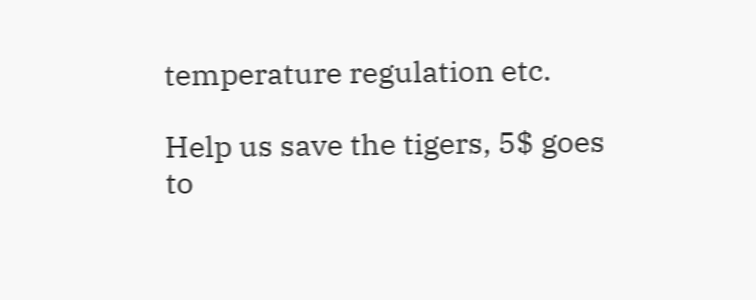temperature regulation etc.

Help us save the tigers, 5$ goes to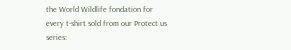the World Wildlife fondation for every t-shirt sold from our Protect us series: